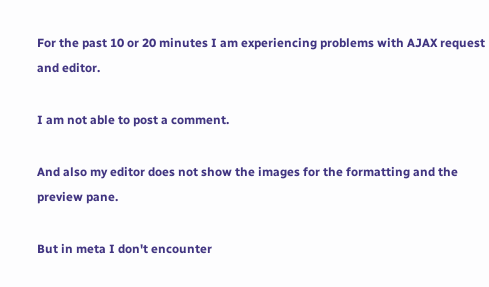For the past 10 or 20 minutes I am experiencing problems with AJAX request and editor.

I am not able to post a comment.

And also my editor does not show the images for the formatting and the preview pane.

But in meta I don't encounter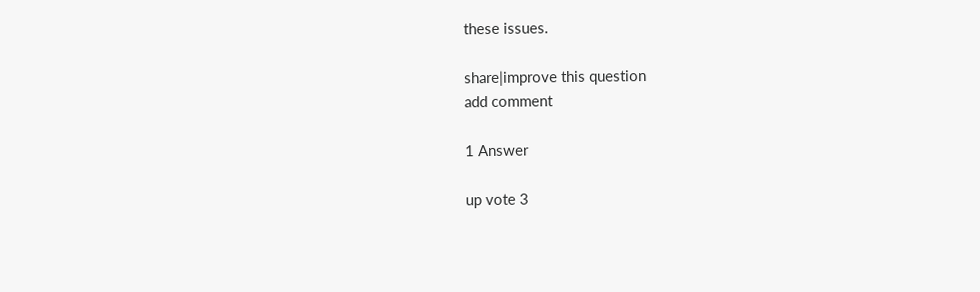these issues.

share|improve this question
add comment

1 Answer

up vote 3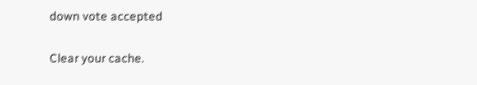down vote accepted

Clear your cache.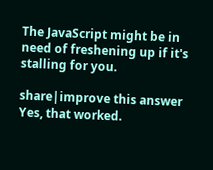The JavaScript might be in need of freshening up if it's stalling for you.

share|improve this answer
Yes, that worked.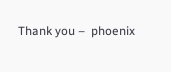Thank you –  phoenix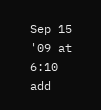Sep 15 '09 at 6:10
add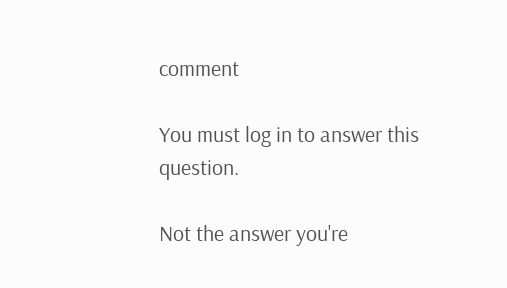comment

You must log in to answer this question.

Not the answer you're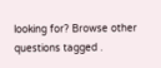looking for? Browse other questions tagged .